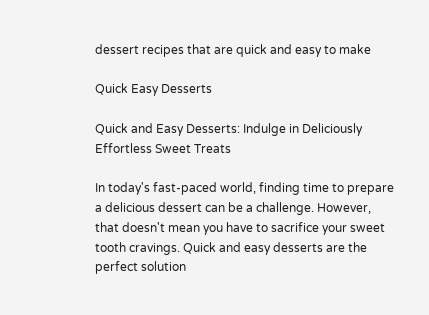dessert recipes that are quick and easy to make

Quick Easy Desserts

Quick and Easy Desserts: Indulge in Deliciously Effortless Sweet Treats

In today's fast-paced world, finding time to prepare a delicious dessert can be a challenge. However, that doesn't mean you have to sacrifice your sweet tooth cravings. Quick and easy desserts are the perfect solution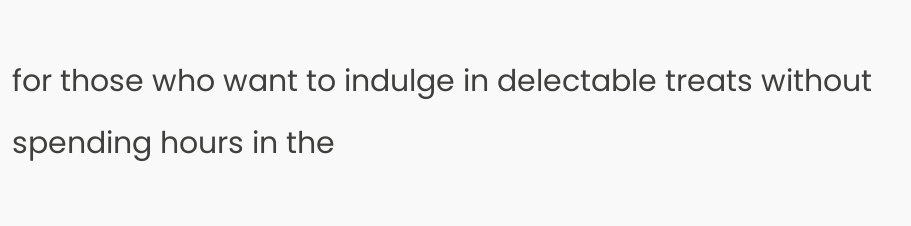for those who want to indulge in delectable treats without spending hours in the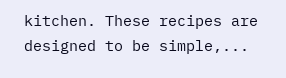kitchen. These recipes are designed to be simple,...